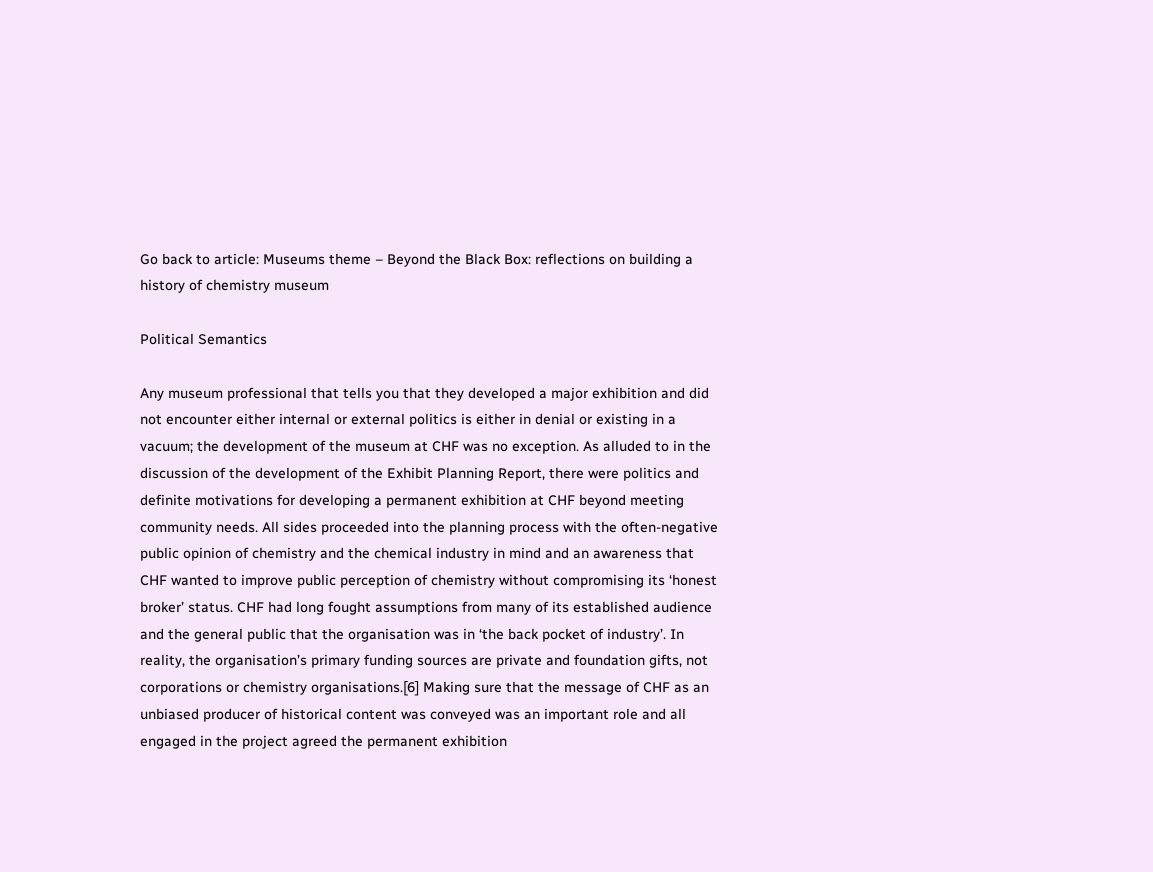Go back to article: Museums theme – Beyond the Black Box: reflections on building a history of chemistry museum

Political Semantics

Any museum professional that tells you that they developed a major exhibition and did not encounter either internal or external politics is either in denial or existing in a vacuum; the development of the museum at CHF was no exception. As alluded to in the discussion of the development of the Exhibit Planning Report, there were politics and definite motivations for developing a permanent exhibition at CHF beyond meeting community needs. All sides proceeded into the planning process with the often-negative public opinion of chemistry and the chemical industry in mind and an awareness that CHF wanted to improve public perception of chemistry without compromising its ‘honest broker’ status. CHF had long fought assumptions from many of its established audience and the general public that the organisation was in ‘the back pocket of industry’. In reality, the organisation’s primary funding sources are private and foundation gifts, not corporations or chemistry organisations.[6] Making sure that the message of CHF as an unbiased producer of historical content was conveyed was an important role and all engaged in the project agreed the permanent exhibition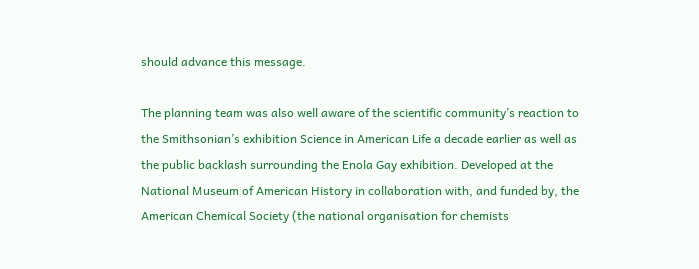should advance this message.

The planning team was also well aware of the scientific community’s reaction to the Smithsonian’s exhibition Science in American Life a decade earlier as well as the public backlash surrounding the Enola Gay exhibition. Developed at the National Museum of American History in collaboration with, and funded by, the American Chemical Society (the national organisation for chemists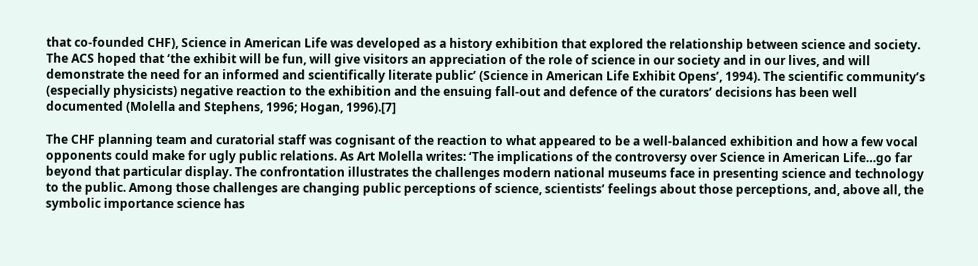that co-founded CHF), Science in American Life was developed as a history exhibition that explored the relationship between science and society. The ACS hoped that ‘the exhibit will be fun, will give visitors an appreciation of the role of science in our society and in our lives, and will demonstrate the need for an informed and scientifically literate public’ (Science in American Life Exhibit Opens’, 1994). The scientific community’s (especially physicists) negative reaction to the exhibition and the ensuing fall-out and defence of the curators’ decisions has been well documented (Molella and Stephens, 1996; Hogan, 1996).[7]

The CHF planning team and curatorial staff was cognisant of the reaction to what appeared to be a well-balanced exhibition and how a few vocal opponents could make for ugly public relations. As Art Molella writes: ‘The implications of the controversy over Science in American Life…go far beyond that particular display. The confrontation illustrates the challenges modern national museums face in presenting science and technology to the public. Among those challenges are changing public perceptions of science, scientists’ feelings about those perceptions, and, above all, the symbolic importance science has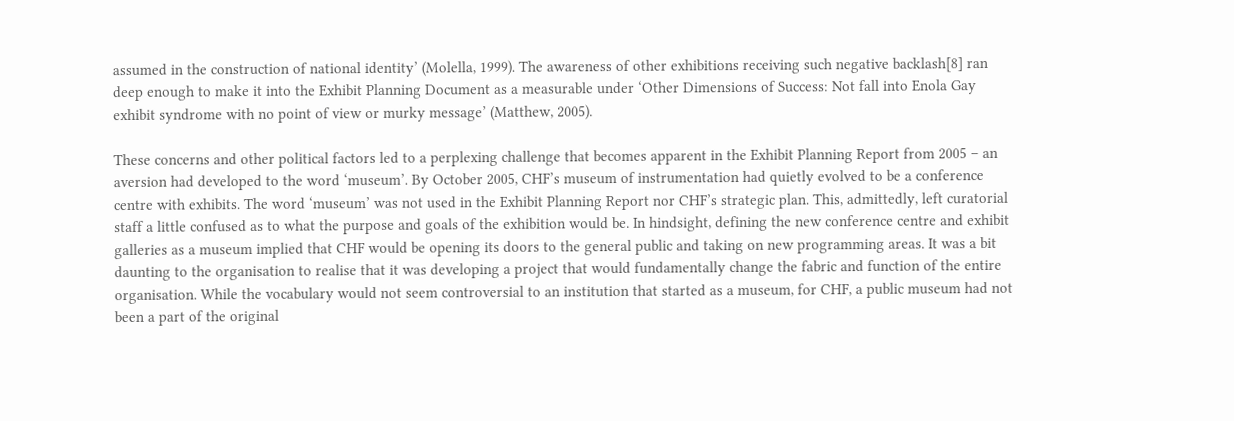assumed in the construction of national identity’ (Molella, 1999). The awareness of other exhibitions receiving such negative backlash[8] ran deep enough to make it into the Exhibit Planning Document as a measurable under ‘Other Dimensions of Success: Not fall into Enola Gay exhibit syndrome with no point of view or murky message’ (Matthew, 2005).

These concerns and other political factors led to a perplexing challenge that becomes apparent in the Exhibit Planning Report from 2005 – an aversion had developed to the word ‘museum’. By October 2005, CHF’s museum of instrumentation had quietly evolved to be a conference centre with exhibits. The word ‘museum’ was not used in the Exhibit Planning Report nor CHF’s strategic plan. This, admittedly, left curatorial staff a little confused as to what the purpose and goals of the exhibition would be. In hindsight, defining the new conference centre and exhibit galleries as a museum implied that CHF would be opening its doors to the general public and taking on new programming areas. It was a bit daunting to the organisation to realise that it was developing a project that would fundamentally change the fabric and function of the entire organisation. While the vocabulary would not seem controversial to an institution that started as a museum, for CHF, a public museum had not been a part of the original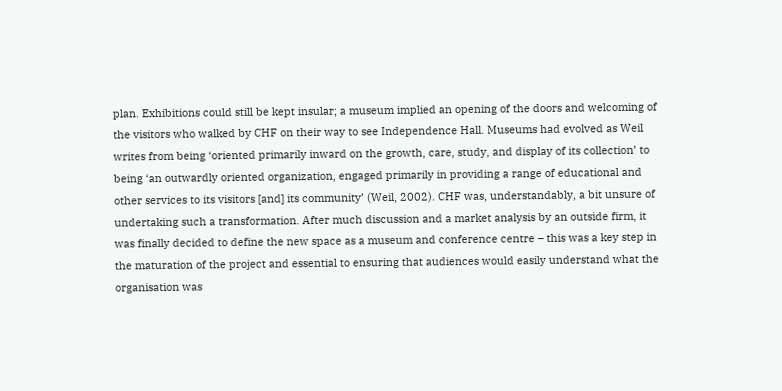plan. Exhibitions could still be kept insular; a museum implied an opening of the doors and welcoming of the visitors who walked by CHF on their way to see Independence Hall. Museums had evolved as Weil writes from being ‘oriented primarily inward on the growth, care, study, and display of its collection’ to being ‘an outwardly oriented organization, engaged primarily in providing a range of educational and other services to its visitors [and] its community’ (Weil, 2002). CHF was, understandably, a bit unsure of undertaking such a transformation. After much discussion and a market analysis by an outside firm, it was finally decided to define the new space as a museum and conference centre – this was a key step in the maturation of the project and essential to ensuring that audiences would easily understand what the organisation was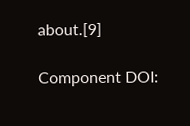about.[9]

Component DOI: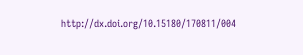http://dx.doi.org/10.15180/170811/004